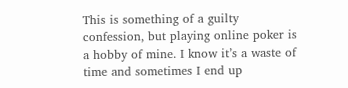This is something of a guilty confession, but playing online poker is a hobby of mine. I know it’s a waste of time and sometimes I end up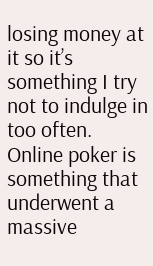losing money at it so it’s something I try not to indulge in too often. Online poker is something that underwent a massive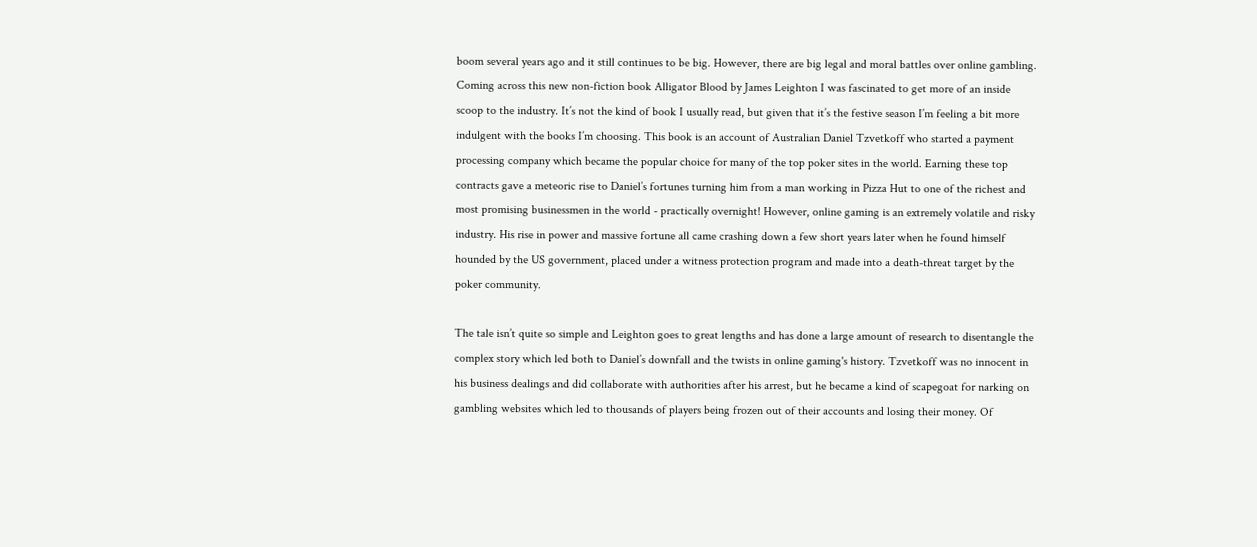boom several years ago and it still continues to be big. However, there are big legal and moral battles over online gambling. Coming across this new non-fiction book Alligator Blood by James Leighton I was fascinated to get more of an inside scoop to the industry. It’s not the kind of book I usually read, but given that it’s the festive season I’m feeling a bit more indulgent with the books I’m choosing. This book is an account of Australian Daniel Tzvetkoff who started a payment processing company which became the popular choice for many of the top poker sites in the world. Earning these top contracts gave a meteoric rise to Daniel’s fortunes turning him from a man working in Pizza Hut to one of the richest and most promising businessmen in the world - practically overnight! However, online gaming is an extremely volatile and risky industry. His rise in power and massive fortune all came crashing down a few short years later when he found himself hounded by the US government, placed under a witness protection program and made into a death-threat target by the poker community.

The tale isn’t quite so simple and Leighton goes to great lengths and has done a large amount of research to disentangle the complex story which led both to Daniel’s downfall and the twists in online gaming's history. Tzvetkoff was no innocent in his business dealings and did collaborate with authorities after his arrest, but he became a kind of scapegoat for narking on gambling websites which led to thousands of players being frozen out of their accounts and losing their money. Of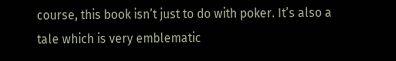course, this book isn’t just to do with poker. It’s also a tale which is very emblematic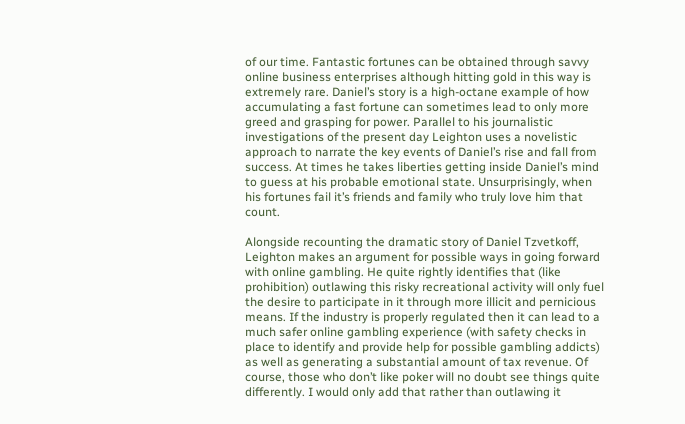of our time. Fantastic fortunes can be obtained through savvy online business enterprises although hitting gold in this way is extremely rare. Daniel’s story is a high-octane example of how accumulating a fast fortune can sometimes lead to only more greed and grasping for power. Parallel to his journalistic investigations of the present day Leighton uses a novelistic approach to narrate the key events of Daniel’s rise and fall from success. At times he takes liberties getting inside Daniel’s mind to guess at his probable emotional state. Unsurprisingly, when his fortunes fail it’s friends and family who truly love him that count.

Alongside recounting the dramatic story of Daniel Tzvetkoff, Leighton makes an argument for possible ways in going forward with online gambling. He quite rightly identifies that (like prohibition) outlawing this risky recreational activity will only fuel the desire to participate in it through more illicit and pernicious means. If the industry is properly regulated then it can lead to a much safer online gambling experience (with safety checks in place to identify and provide help for possible gambling addicts) as well as generating a substantial amount of tax revenue. Of course, those who don’t like poker will no doubt see things quite differently. I would only add that rather than outlawing it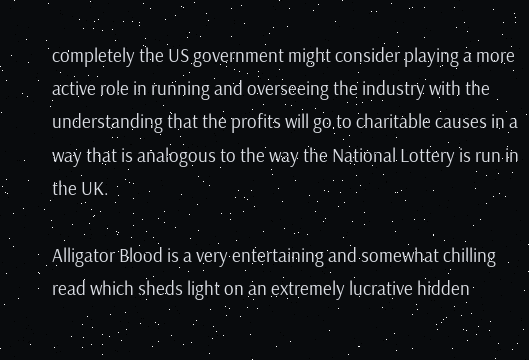completely the US government might consider playing a more active role in running and overseeing the industry with the understanding that the profits will go to charitable causes in a way that is analogous to the way the National Lottery is run in the UK.

Alligator Blood is a very entertaining and somewhat chilling read which sheds light on an extremely lucrative hidden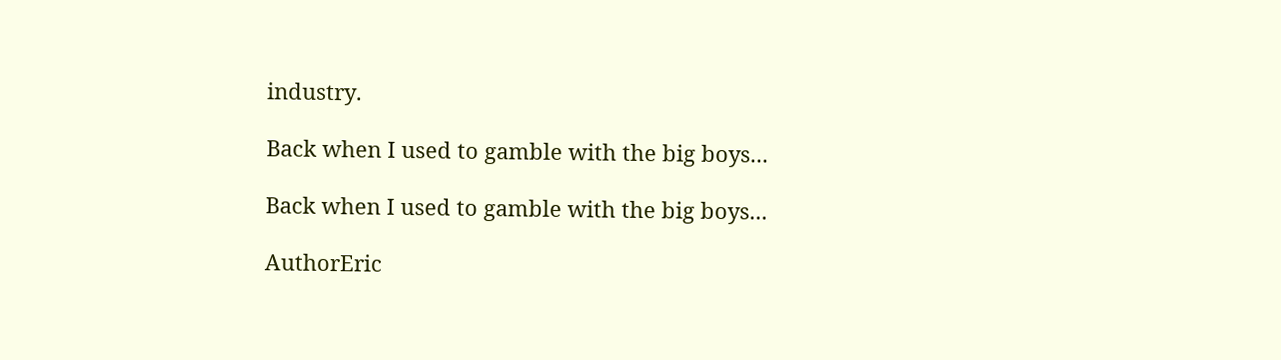industry.

Back when I used to gamble with the big boys...

Back when I used to gamble with the big boys...

AuthorEric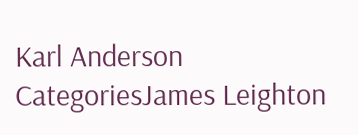Karl Anderson
CategoriesJames Leighton